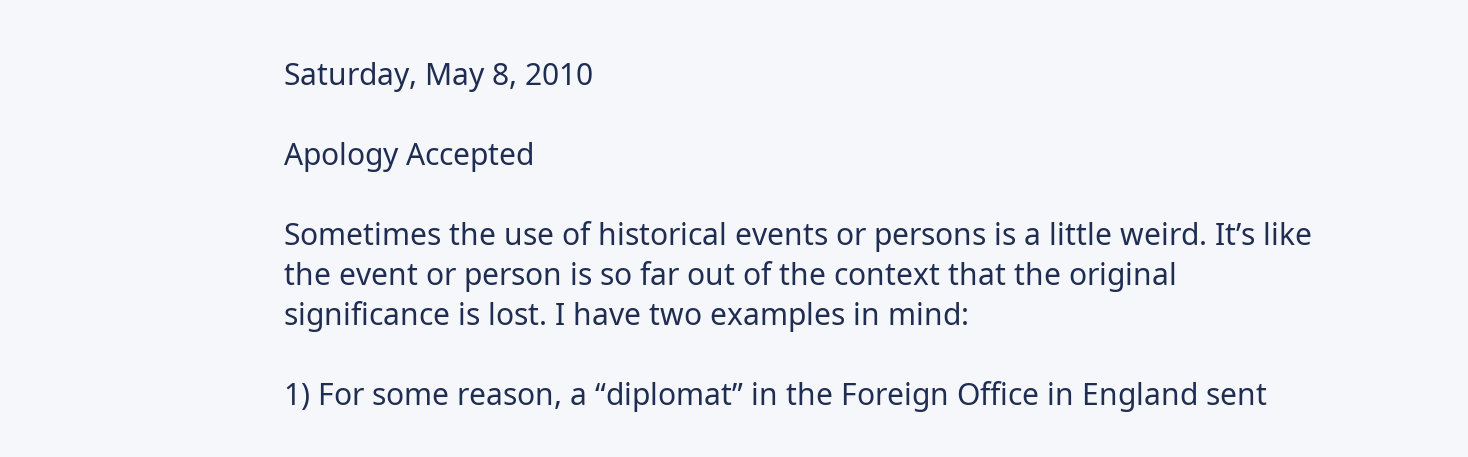Saturday, May 8, 2010

Apology Accepted

Sometimes the use of historical events or persons is a little weird. It’s like the event or person is so far out of the context that the original significance is lost. I have two examples in mind:

1) For some reason, a “diplomat” in the Foreign Office in England sent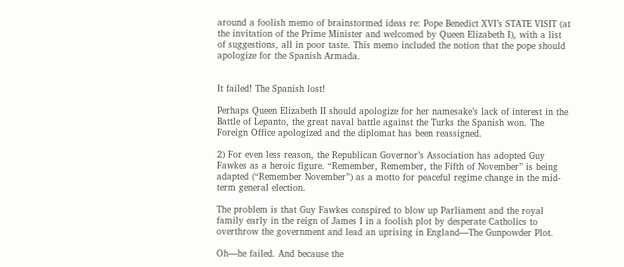around a foolish memo of brainstormed ideas re: Pope Benedict XVI’s STATE VISIT (at the invitation of the Prime Minister and welcomed by Queen Elizabeth I), with a list of suggestions, all in poor taste. This memo included the notion that the pope should apologize for the Spanish Armada.


It failed! The Spanish lost!

Perhaps Queen Elizabeth II should apologize for her namesake’s lack of interest in the Battle of Lepanto, the great naval battle against the Turks the Spanish won. The Foreign Office apologized and the diplomat has been reassigned.

2) For even less reason, the Republican Governor’s Association has adopted Guy Fawkes as a heroic figure. “Remember, Remember, the Fifth of November” is being adapted (“Remember November”) as a motto for peaceful regime change in the mid-term general election.

The problem is that Guy Fawkes conspired to blow up Parliament and the royal family early in the reign of James I in a foolish plot by desperate Catholics to overthrow the government and lead an uprising in England—The Gunpowder Plot.

Oh—he failed. And because the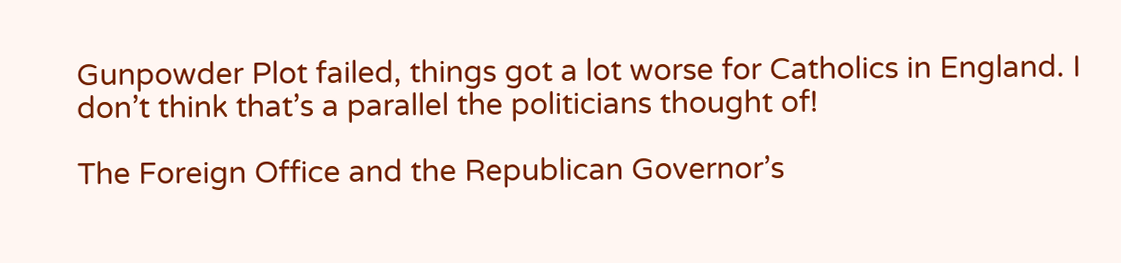Gunpowder Plot failed, things got a lot worse for Catholics in England. I don’t think that’s a parallel the politicians thought of!

The Foreign Office and the Republican Governor’s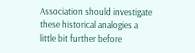Association should investigate these historical analogies a little bit further before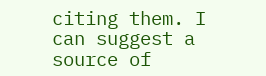citing them. I can suggest a source of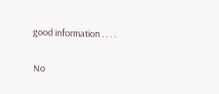good information . . . .

No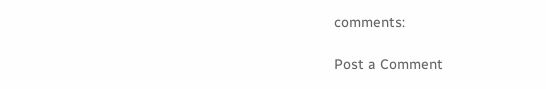comments:

Post a Comment